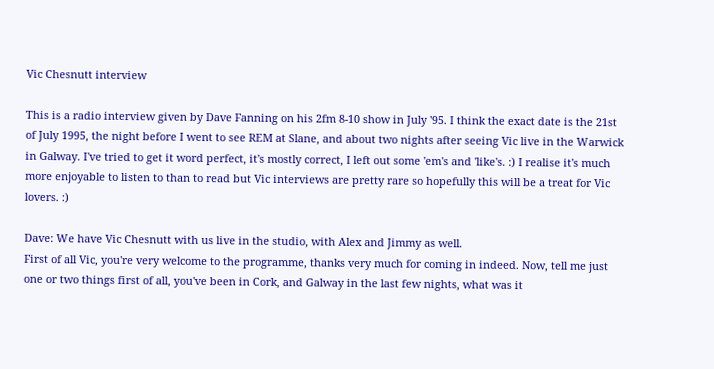Vic Chesnutt interview

This is a radio interview given by Dave Fanning on his 2fm 8-10 show in July '95. I think the exact date is the 21st of July 1995, the night before I went to see REM at Slane, and about two nights after seeing Vic live in the Warwick in Galway. I've tried to get it word perfect, it's mostly correct, I left out some 'em's and 'like's. :) I realise it's much more enjoyable to listen to than to read but Vic interviews are pretty rare so hopefully this will be a treat for Vic lovers. :)

Dave: We have Vic Chesnutt with us live in the studio, with Alex and Jimmy as well.
First of all Vic, you're very welcome to the programme, thanks very much for coming in indeed. Now, tell me just one or two things first of all, you've been in Cork, and Galway in the last few nights, what was it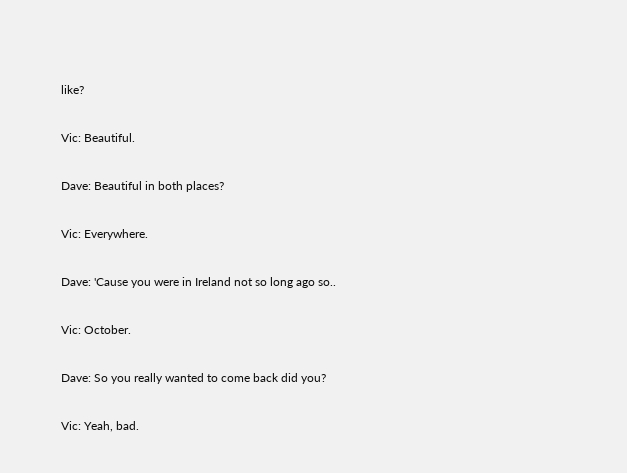like?

Vic: Beautiful.

Dave: Beautiful in both places?

Vic: Everywhere.

Dave: 'Cause you were in Ireland not so long ago so..

Vic: October.

Dave: So you really wanted to come back did you?

Vic: Yeah, bad.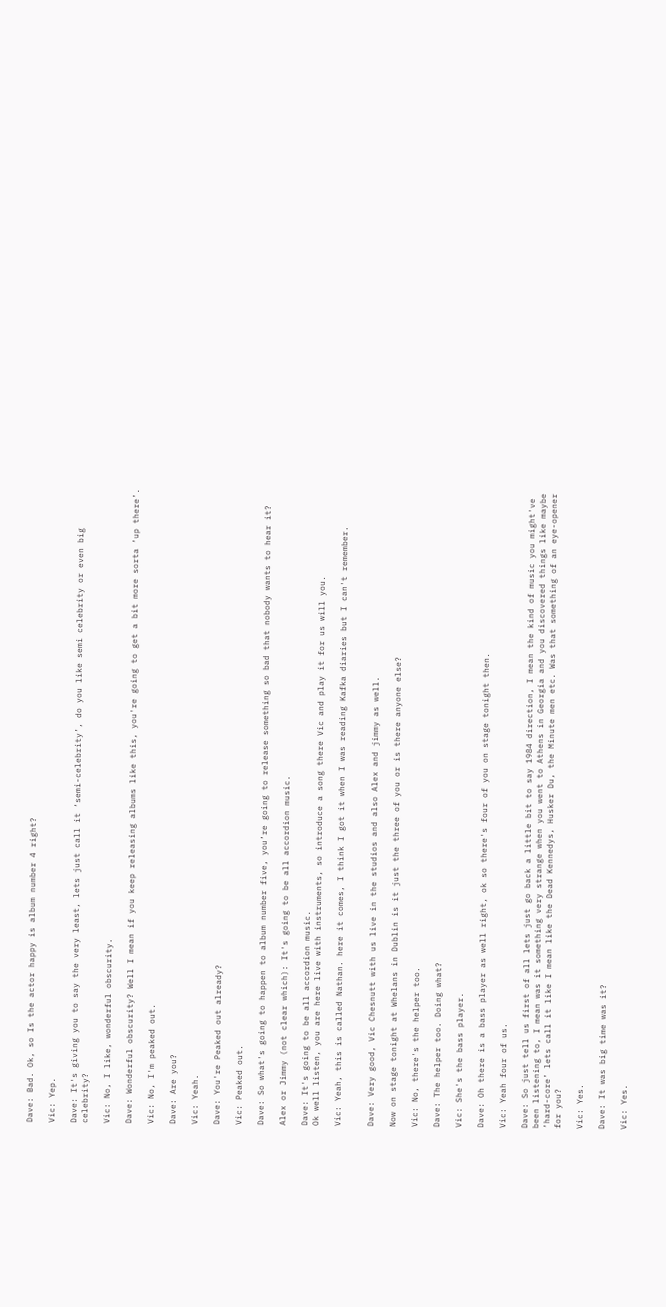Dave: Bad. Ok, so Is the actor happy is album number 4 right?

Vic: Yep.

Dave: It's giving you to say the very least, lets just call it ‘semi-celebrity’, do you like semi celebrity or even big celebrity?

Vic: No, I like, wonderful obscurity.

Dave: Wonderful obscurity? Well I mean if you keep releasing albums like this, you're going to get a bit more sorta ‘up there’.

Vic: No, I'm peaked out.

Dave: Are you?

Vic: Yeah.

Dave: You're Peaked out already?

Vic: Peaked out.

Dave: So what's going to happen to album number five, you’re going to release something so bad that nobody wants to hear it?

Alex or Jimmy (not clear which): It's going to be all accordion music.

Dave: It's going to be all accordion music.
Ok well listen, you are here live with instruments, so introduce a song there Vic and play it for us will you.

Vic: Yeah, this is called Nathan. here it comes, I think I got it when I was reading Kafka diaries but I can't remember.


Dave: Very good, Vic Chesnutt with us live in the studios and also Alex and jimmy as well.

Now on stage tonight at Whelans in Dublin is it just the three of you or is there anyone else?

Vic: No, there's the helper too.

Dave: The helper too. Doing what?

Vic: She's the bass player.

Dave: Oh there is a bass player as well right, ok so there's four of you on stage tonight then.

Vic: Yeah four of us.

Dave: So just tell us first of all lets just go back a little bit to say 1984 direction, I mean the kind of music you might've been listening to, I mean was it something very strange when you went to Athens in Georgia and you discovered things like maybe ‘hard-core’ lets call it like I mean like the Dead Kennedys, Husker Du, the Minute men etc. Was that something of an eye-opener for you?

Vic: Yes.

Dave: It was big time was it?

Vic: Yes.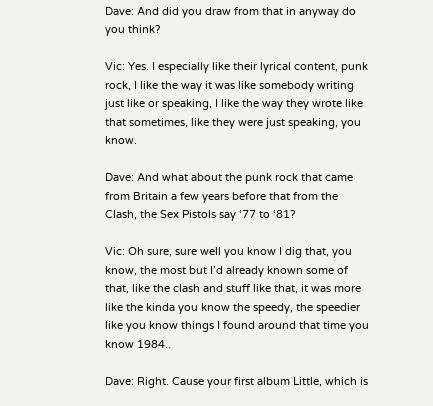Dave: And did you draw from that in anyway do you think?

Vic: Yes. I especially like their lyrical content, punk rock, I like the way it was like somebody writing just like or speaking, I like the way they wrote like that sometimes, like they were just speaking, you know.

Dave: And what about the punk rock that came from Britain a few years before that from the Clash, the Sex Pistols say ‘77 to ‘81?

Vic: Oh sure, sure well you know I dig that, you know, the most but I’d already known some of that, like the clash and stuff like that, it was more like the kinda you know the speedy, the speedier like you know things I found around that time you know 1984..

Dave: Right. Cause your first album Little, which is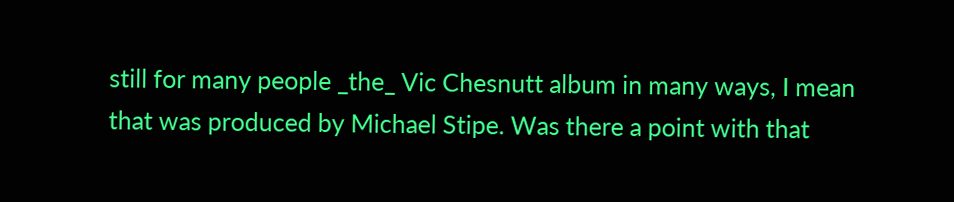still for many people _the_ Vic Chesnutt album in many ways, I mean that was produced by Michael Stipe. Was there a point with that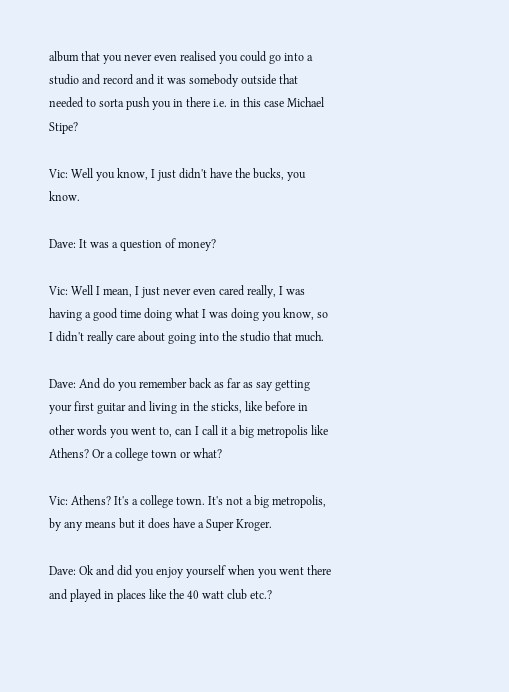album that you never even realised you could go into a studio and record and it was somebody outside that needed to sorta push you in there i.e. in this case Michael Stipe?

Vic: Well you know, I just didn't have the bucks, you know.

Dave: It was a question of money?

Vic: Well I mean, I just never even cared really, I was having a good time doing what I was doing you know, so I didn't really care about going into the studio that much.

Dave: And do you remember back as far as say getting your first guitar and living in the sticks, like before in other words you went to, can I call it a big metropolis like Athens? Or a college town or what?

Vic: Athens? It's a college town. It's not a big metropolis, by any means but it does have a Super Kroger.

Dave: Ok and did you enjoy yourself when you went there and played in places like the 40 watt club etc.?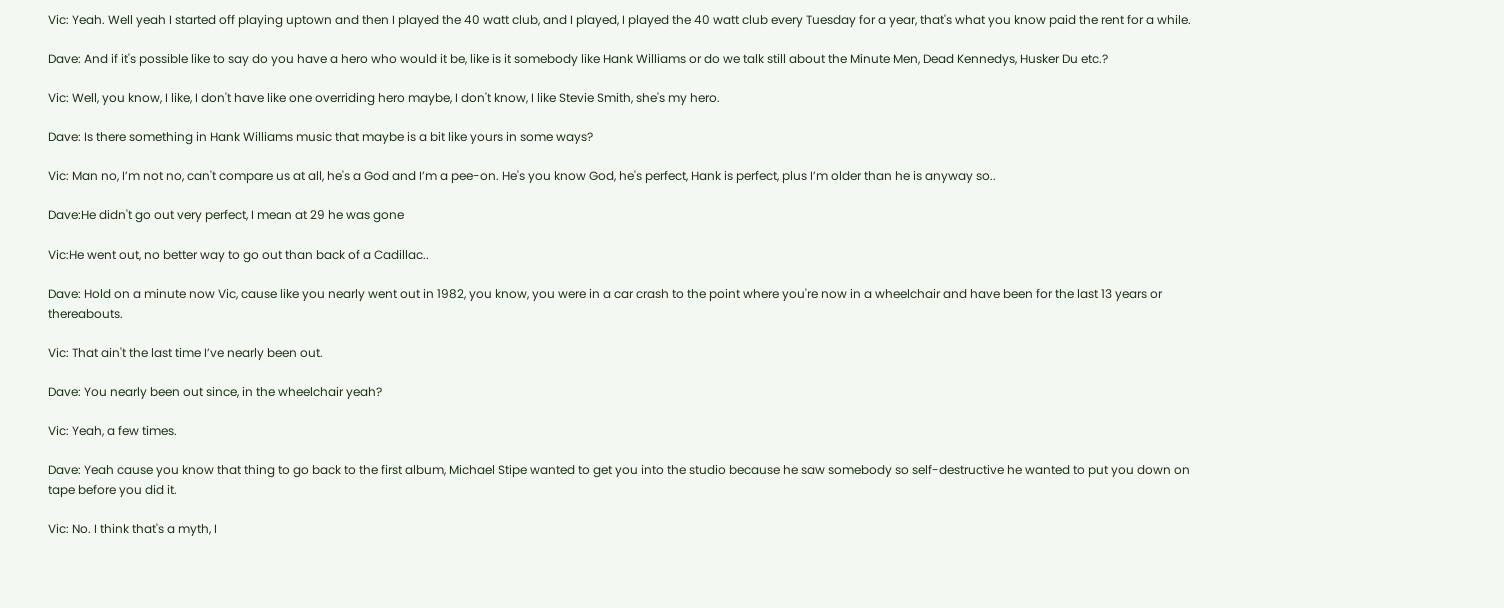Vic: Yeah. Well yeah I started off playing uptown and then I played the 40 watt club, and I played, I played the 40 watt club every Tuesday for a year, that's what you know paid the rent for a while.

Dave: And if it's possible like to say do you have a hero who would it be, like is it somebody like Hank Williams or do we talk still about the Minute Men, Dead Kennedys, Husker Du etc.?

Vic: Well, you know, I like, I don't have like one overriding hero maybe, I don't know, I like Stevie Smith, she's my hero.

Dave: Is there something in Hank Williams music that maybe is a bit like yours in some ways?

Vic: Man no, I’m not no, can't compare us at all, he's a God and I’m a pee-on. He's you know God, he's perfect, Hank is perfect, plus I’m older than he is anyway so..

Dave:He didn't go out very perfect, I mean at 29 he was gone

Vic:He went out, no better way to go out than back of a Cadillac..

Dave: Hold on a minute now Vic, cause like you nearly went out in 1982, you know, you were in a car crash to the point where you're now in a wheelchair and have been for the last 13 years or thereabouts.

Vic: That ain't the last time I’ve nearly been out.

Dave: You nearly been out since, in the wheelchair yeah?

Vic: Yeah, a few times.

Dave: Yeah cause you know that thing to go back to the first album, Michael Stipe wanted to get you into the studio because he saw somebody so self-destructive he wanted to put you down on tape before you did it.

Vic: No. I think that's a myth, I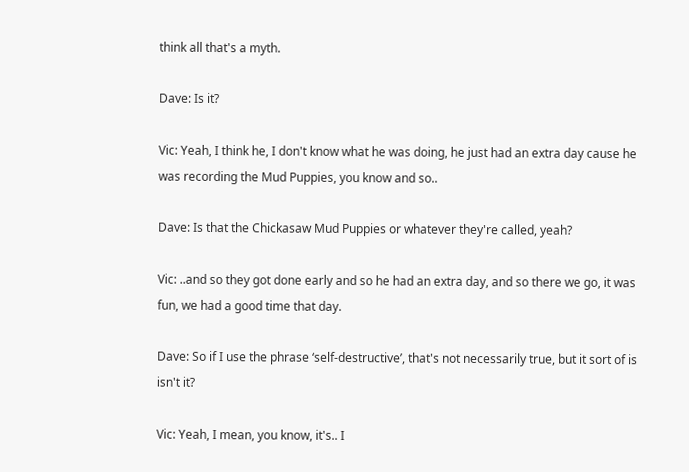think all that's a myth.

Dave: Is it?

Vic: Yeah, I think he, I don't know what he was doing, he just had an extra day cause he was recording the Mud Puppies, you know and so..

Dave: Is that the Chickasaw Mud Puppies or whatever they're called, yeah?

Vic: ..and so they got done early and so he had an extra day, and so there we go, it was fun, we had a good time that day.

Dave: So if I use the phrase ‘self-destructive’, that's not necessarily true, but it sort of is isn't it?

Vic: Yeah, I mean, you know, it's.. I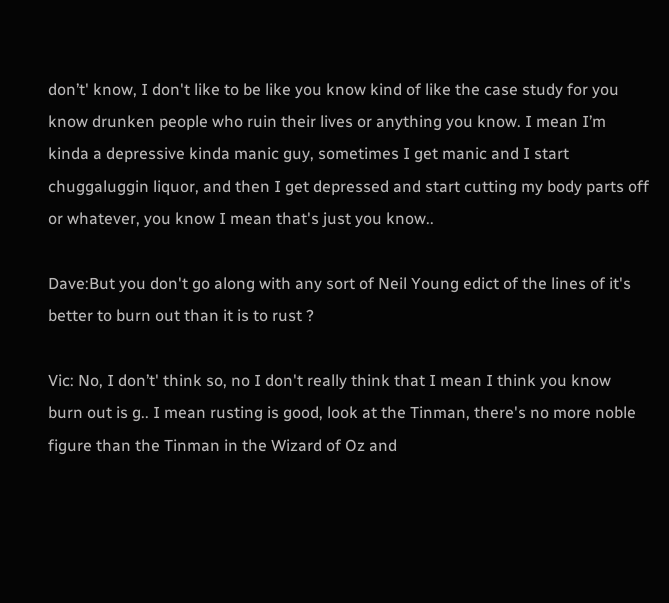don’t' know, I don't like to be like you know kind of like the case study for you know drunken people who ruin their lives or anything you know. I mean I’m kinda a depressive kinda manic guy, sometimes I get manic and I start chuggaluggin liquor, and then I get depressed and start cutting my body parts off or whatever, you know I mean that's just you know..

Dave:But you don't go along with any sort of Neil Young edict of the lines of it's better to burn out than it is to rust ?

Vic: No, I don’t' think so, no I don't really think that I mean I think you know burn out is g.. I mean rusting is good, look at the Tinman, there's no more noble figure than the Tinman in the Wizard of Oz and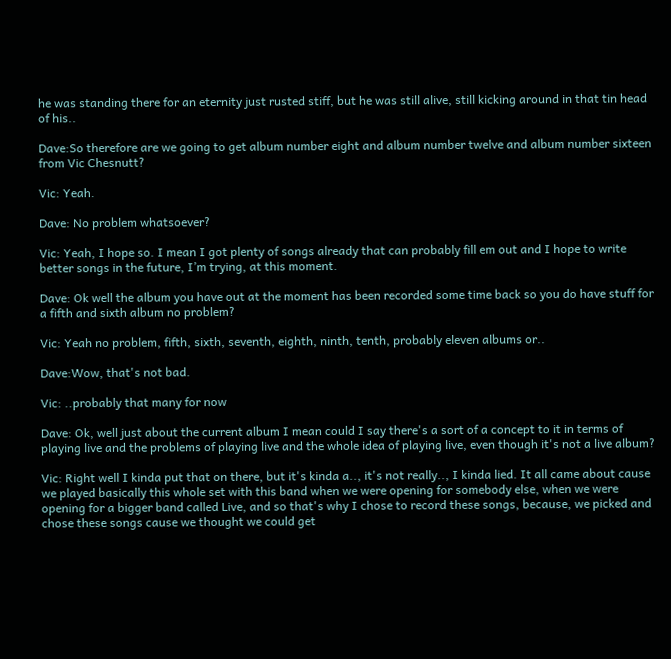he was standing there for an eternity just rusted stiff, but he was still alive, still kicking around in that tin head of his..

Dave:So therefore are we going to get album number eight and album number twelve and album number sixteen from Vic Chesnutt?

Vic: Yeah.

Dave: No problem whatsoever?

Vic: Yeah, I hope so. I mean I got plenty of songs already that can probably fill em out and I hope to write better songs in the future, I’m trying, at this moment.

Dave: Ok well the album you have out at the moment has been recorded some time back so you do have stuff for a fifth and sixth album no problem?

Vic: Yeah no problem, fifth, sixth, seventh, eighth, ninth, tenth, probably eleven albums or..

Dave:Wow, that's not bad.

Vic: ..probably that many for now

Dave: Ok, well just about the current album I mean could I say there's a sort of a concept to it in terms of playing live and the problems of playing live and the whole idea of playing live, even though it's not a live album?

Vic: Right well I kinda put that on there, but it's kinda a.., it's not really.., I kinda lied. It all came about cause we played basically this whole set with this band when we were opening for somebody else, when we were opening for a bigger band called Live, and so that's why I chose to record these songs, because, we picked and chose these songs cause we thought we could get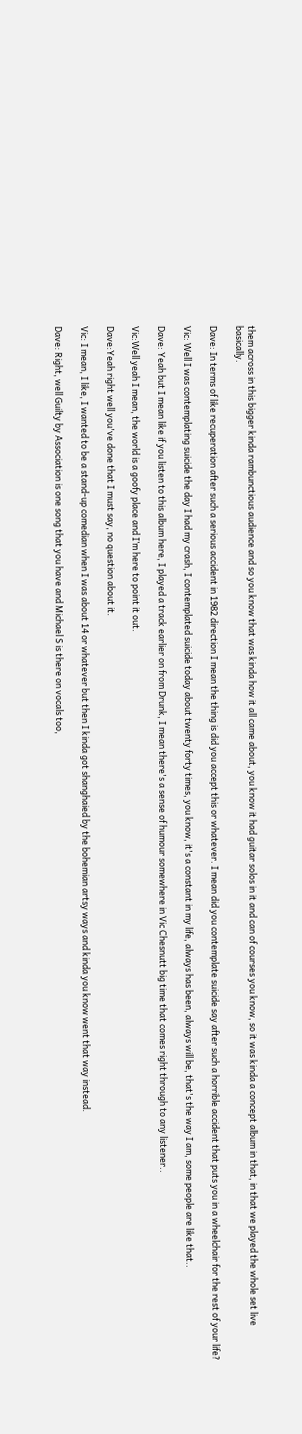them across in this bigger kinda rambunctious audience and so you know that was kinda how it all came about, you know it had guitar solos in it and can of courses you know, so it was kinda a concept album in that, in that we played the whole set live basically.

Dave: In terms of like recuperation after such a serious accident in 1982 direction I mean the thing is did you accept this or whatever. I mean did you contemplate suicide say after such a horrible accident that puts you in a wheelchair for the rest of your life?

Vic: Well I was contemplating suicide the day I had my crash, I contemplated suicide today about twenty forty times, you know, it's a constant in my life, always has been, always will be, that's the way I am, some people are like that..

Dave: Yeah but I mean like if you listen to this album here, I played a track earlier on from Drunk, I mean there's a sense of humour somewhere in Vic Chesnutt big time that comes right through to any listener..

Vic:Well yeah I mean, the world is a goofy place and I’m here to point it out.

Dave:Yeah right well you've done that I must say, no question about it.

Vic: I mean, I like, I wanted to be a stand-up comedian when I was about 14 or whatever but then I kinda got shanghaied by the bohemian artsy ways and kinda you know went that way instead.

Dave: Right, well Guilty by Association is one song that you have and Michael S is there on vocals too,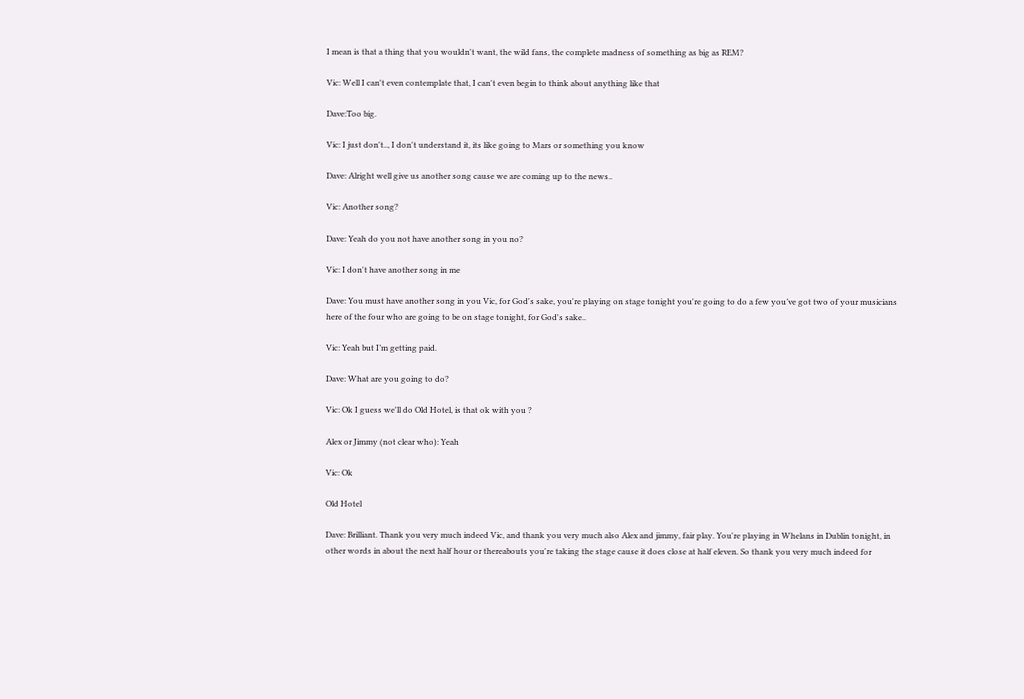I mean is that a thing that you wouldn't want, the wild fans, the complete madness of something as big as REM?

Vic: Well I can't even contemplate that, I can't even begin to think about anything like that

Dave:Too big.

Vic: I just don't.., I don't understand it, its like going to Mars or something you know

Dave: Alright well give us another song cause we are coming up to the news..

Vic: Another song?

Dave: Yeah do you not have another song in you no?

Vic: I don't have another song in me

Dave: You must have another song in you Vic, for God's sake, you're playing on stage tonight you're going to do a few you’ve got two of your musicians here of the four who are going to be on stage tonight, for God's sake..

Vic: Yeah but I’m getting paid.

Dave: What are you going to do?

Vic: Ok I guess we'll do Old Hotel, is that ok with you ?

Alex or Jimmy (not clear who): Yeah

Vic: Ok

Old Hotel

Dave: Brilliant. Thank you very much indeed Vic, and thank you very much also Alex and jimmy, fair play. You're playing in Whelans in Dublin tonight, in other words in about the next half hour or thereabouts you're taking the stage cause it does close at half eleven. So thank you very much indeed for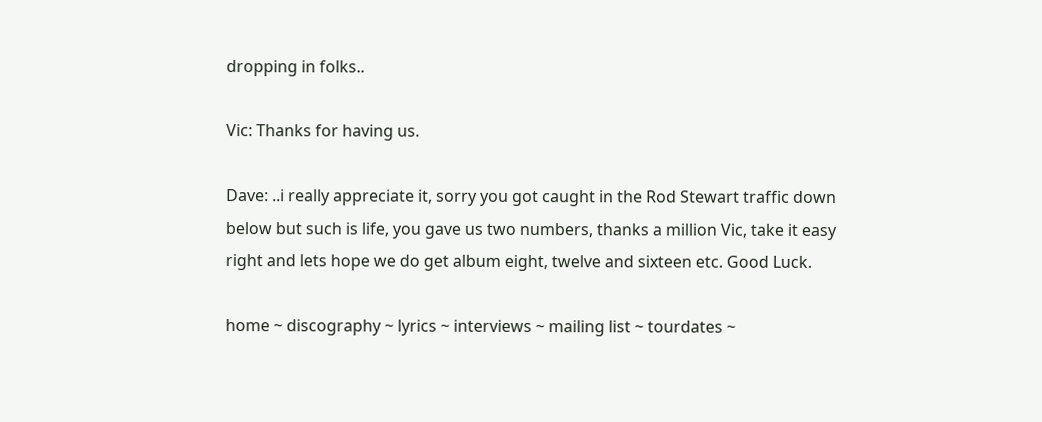dropping in folks..

Vic: Thanks for having us.

Dave: ..i really appreciate it, sorry you got caught in the Rod Stewart traffic down below but such is life, you gave us two numbers, thanks a million Vic, take it easy right and lets hope we do get album eight, twelve and sixteen etc. Good Luck.

home ~ discography ~ lyrics ~ interviews ~ mailing list ~ tourdates ~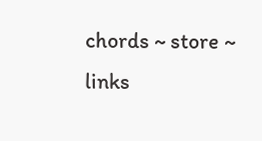chords ~ store ~ links